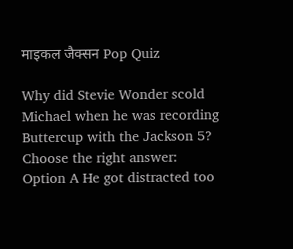माइकल जैक्सन Pop Quiz

Why did Stevie Wonder scold Michael when he was recording Buttercup with the Jackson 5?
Choose the right answer:
Option A He got distracted too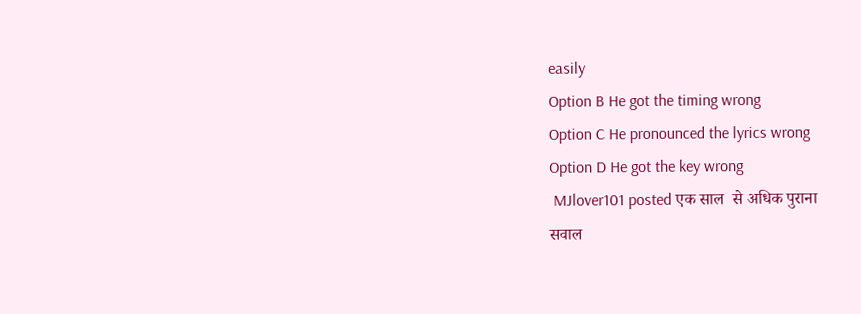easily
Option B He got the timing wrong
Option C He pronounced the lyrics wrong
Option D He got the key wrong
 MJlover101 posted एक साल  से अधिक पुराना
सवाल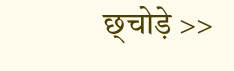छ्चोड़े >>